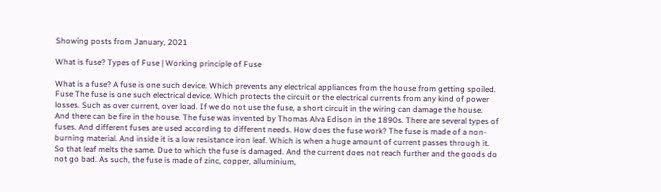Showing posts from January, 2021

What is fuse? Types of Fuse | Working principle of Fuse

What is a fuse? A fuse is one such device. Which prevents any electrical appliances from the house from getting spoiled. Fuse The fuse is one such electrical device. Which protects the circuit or the electrical currents from any kind of power losses. Such as over current, over load. If we do not use the fuse, a short circuit in the wiring can damage the house. And there can be fire in the house. The fuse was invented by Thomas Alva Edison in the 1890s. There are several types of fuses. And different fuses are used according to different needs. How does the fuse work? The fuse is made of a non-burning material. And inside it is a low resistance iron leaf. Which is when a huge amount of current passes through it. So that leaf melts the same. Due to which the fuse is damaged. And the current does not reach further and the goods do not go bad. As such, the fuse is made of zinc, copper, alluminium,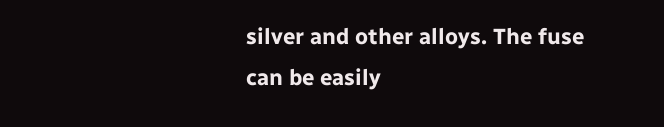silver and other alloys. The fuse can be easily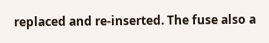replaced and re-inserted. The fuse also a